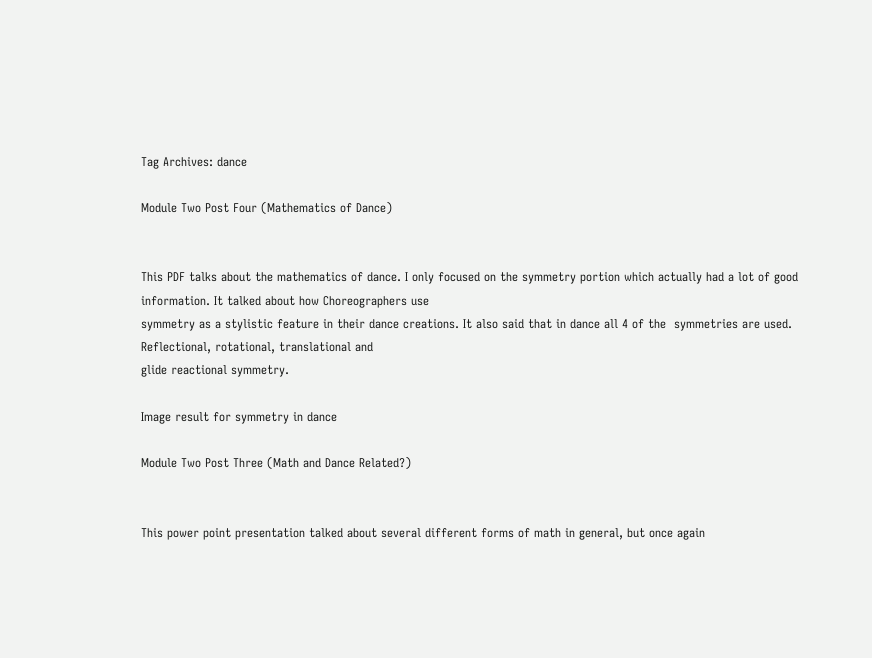Tag Archives: dance

Module Two Post Four (Mathematics of Dance)


This PDF talks about the mathematics of dance. I only focused on the symmetry portion which actually had a lot of good information. It talked about how Choreographers use
symmetry as a stylistic feature in their dance creations. It also said that in dance all 4 of the  symmetries are used. Reflectional, rotational, translational and
glide reactional symmetry.

Image result for symmetry in dance

Module Two Post Three (Math and Dance Related?)


This power point presentation talked about several different forms of math in general, but once again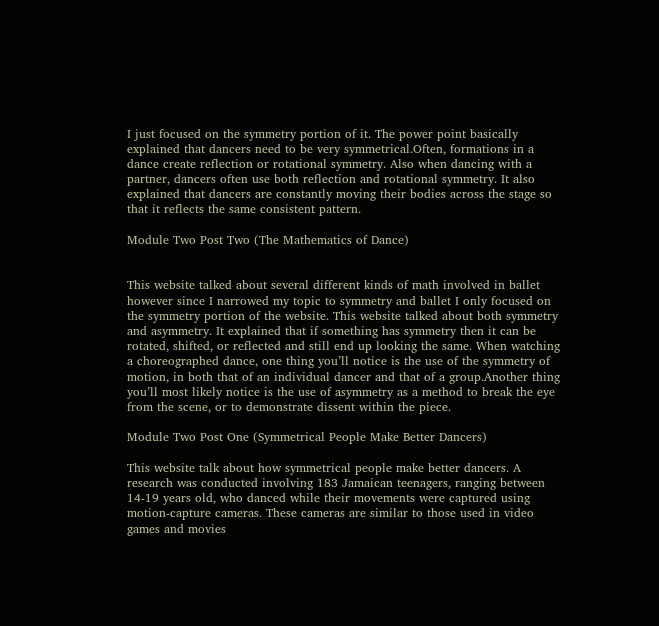I just focused on the symmetry portion of it. The power point basically explained that dancers need to be very symmetrical.Often, formations in a dance create reflection or rotational symmetry. Also when dancing with a partner, dancers often use both reflection and rotational symmetry. It also explained that dancers are constantly moving their bodies across the stage so that it reflects the same consistent pattern.

Module Two Post Two (The Mathematics of Dance)


This website talked about several different kinds of math involved in ballet however since I narrowed my topic to symmetry and ballet I only focused on the symmetry portion of the website. This website talked about both symmetry and asymmetry. It explained that if something has symmetry then it can be rotated, shifted, or reflected and still end up looking the same. When watching a choreographed dance, one thing you’ll notice is the use of the symmetry of motion, in both that of an individual dancer and that of a group.Another thing you’ll most likely notice is the use of asymmetry as a method to break the eye from the scene, or to demonstrate dissent within the piece.

Module Two Post One (Symmetrical People Make Better Dancers)

This website talk about how symmetrical people make better dancers. A research was conducted involving 183 Jamaican teenagers, ranging between 14-19 years old, who danced while their movements were captured using motion-capture cameras. These cameras are similar to those used in video games and movies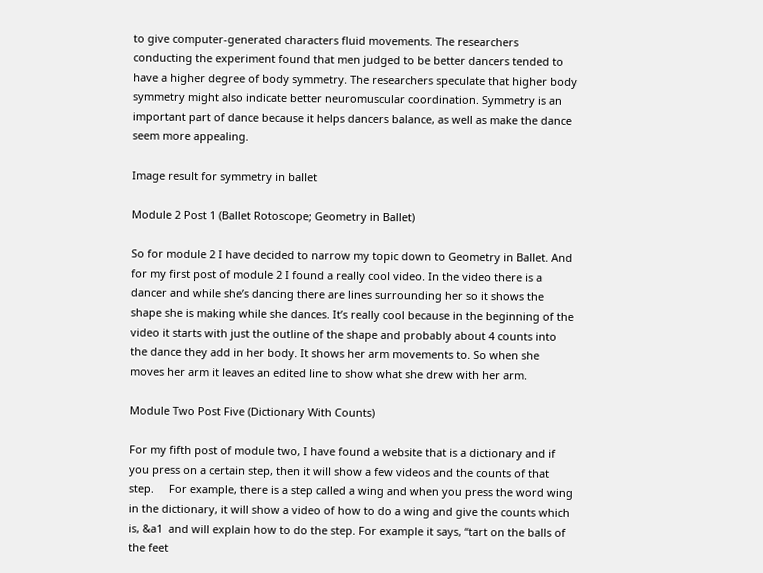to give computer-generated characters fluid movements. The researchers conducting the experiment found that men judged to be better dancers tended to have a higher degree of body symmetry. The researchers speculate that higher body symmetry might also indicate better neuromuscular coordination. Symmetry is an important part of dance because it helps dancers balance, as well as make the dance seem more appealing.

Image result for symmetry in ballet

Module 2 Post 1 (Ballet Rotoscope; Geometry in Ballet)

So for module 2 I have decided to narrow my topic down to Geometry in Ballet. And for my first post of module 2 I found a really cool video. In the video there is a dancer and while she’s dancing there are lines surrounding her so it shows the shape she is making while she dances. It’s really cool because in the beginning of the video it starts with just the outline of the shape and probably about 4 counts into the dance they add in her body. It shows her arm movements to. So when she moves her arm it leaves an edited line to show what she drew with her arm.

Module Two Post Five (Dictionary With Counts)

For my fifth post of module two, I have found a website that is a dictionary and if you press on a certain step, then it will show a few videos and the counts of that step.     For example, there is a step called a wing and when you press the word wing in the dictionary, it will show a video of how to do a wing and give the counts which is, &a1  and will explain how to do the step. For example it says, “tart on the balls of the feet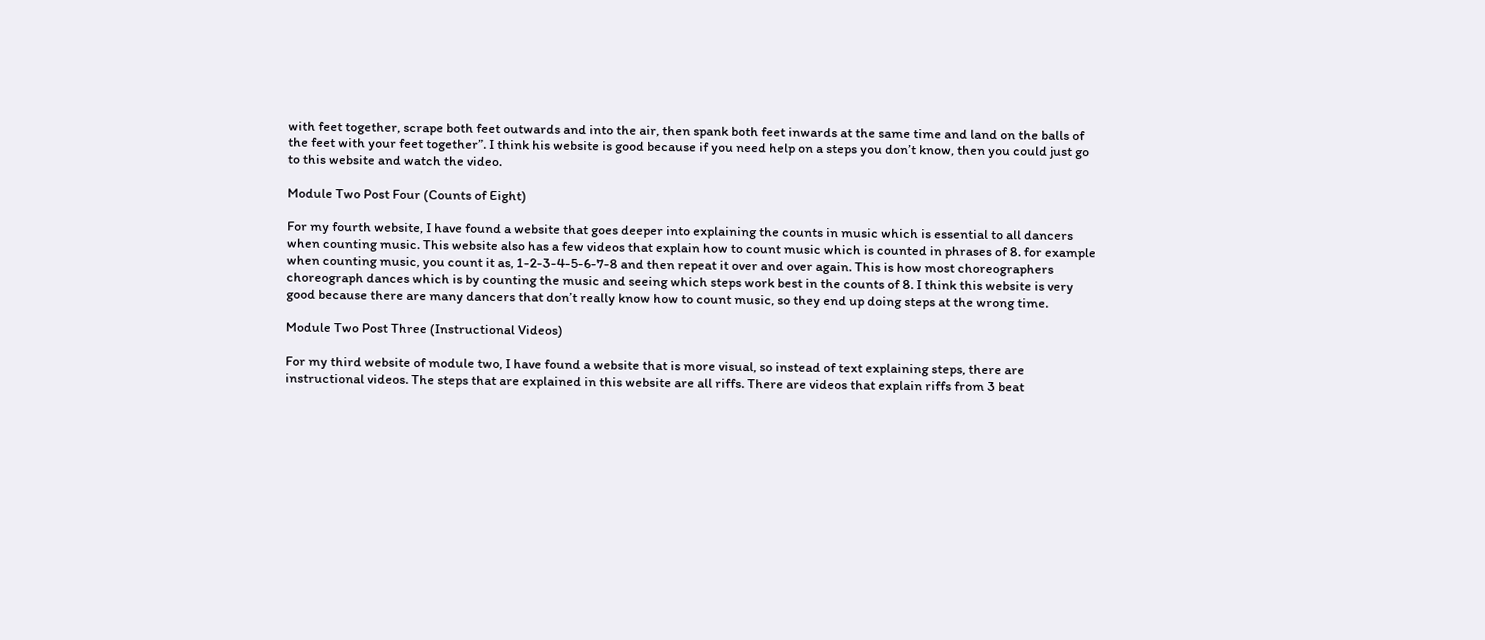with feet together, scrape both feet outwards and into the air, then spank both feet inwards at the same time and land on the balls of the feet with your feet together”. I think his website is good because if you need help on a steps you don’t know, then you could just go to this website and watch the video.

Module Two Post Four (Counts of Eight)

For my fourth website, I have found a website that goes deeper into explaining the counts in music which is essential to all dancers when counting music. This website also has a few videos that explain how to count music which is counted in phrases of 8. for example when counting music, you count it as, 1-2-3-4-5-6-7-8 and then repeat it over and over again. This is how most choreographers choreograph dances which is by counting the music and seeing which steps work best in the counts of 8. I think this website is very good because there are many dancers that don’t really know how to count music, so they end up doing steps at the wrong time.

Module Two Post Three (Instructional Videos)

For my third website of module two, I have found a website that is more visual, so instead of text explaining steps, there are instructional videos. The steps that are explained in this website are all riffs. There are videos that explain riffs from 3 beat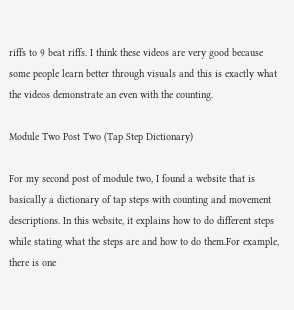riffs to 9 beat riffs. I think these videos are very good because some people learn better through visuals and this is exactly what the videos demonstrate an even with the counting.

Module Two Post Two (Tap Step Dictionary)

For my second post of module two, I found a website that is basically a dictionary of tap steps with counting and movement descriptions. In this website, it explains how to do different steps while stating what the steps are and how to do them.For example, there is one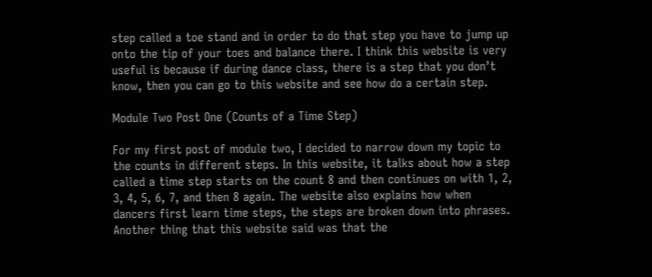step called a toe stand and in order to do that step you have to jump up onto the tip of your toes and balance there. I think this website is very useful is because if during dance class, there is a step that you don’t know, then you can go to this website and see how do a certain step.

Module Two Post One (Counts of a Time Step)

For my first post of module two, I decided to narrow down my topic to the counts in different steps. In this website, it talks about how a step called a time step starts on the count 8 and then continues on with 1, 2, 3, 4, 5, 6, 7, and then 8 again. The website also explains how when dancers first learn time steps, the steps are broken down into phrases. Another thing that this website said was that the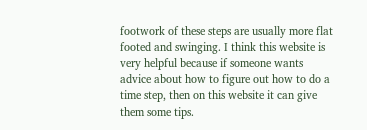footwork of these steps are usually more flat footed and swinging. I think this website is very helpful because if someone wants advice about how to figure out how to do a time step, then on this website it can give them some tips.